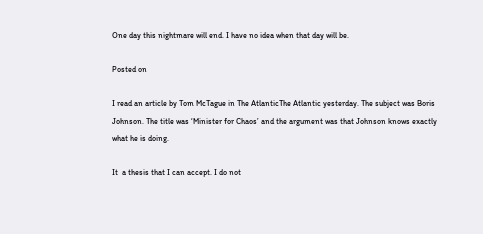One day this nightmare will end. I have no idea when that day will be.

Posted on

I read an article by Tom McTague in The AtlanticThe Atlantic yesterday. The subject was Boris Johnson. The title was ‘Minister for Chaos’ and the argument was that Johnson knows exactly what he is doing.

It  a thesis that I can accept. I do not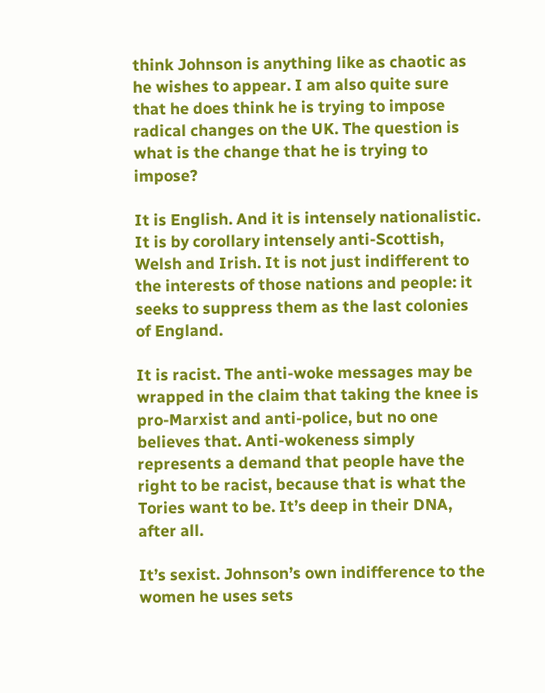think Johnson is anything like as chaotic as he wishes to appear. I am also quite sure that he does think he is trying to impose radical changes on the UK. The question is what is the change that he is trying to impose?

It is English. And it is intensely nationalistic. It is by corollary intensely anti-Scottish, Welsh and Irish. It is not just indifferent to the interests of those nations and people: it seeks to suppress them as the last colonies of England.

It is racist. The anti-woke messages may be wrapped in the claim that taking the knee is pro-Marxist and anti-police, but no one believes that. Anti-wokeness simply represents a demand that people have the right to be racist, because that is what the Tories want to be. It’s deep in their DNA, after all.

It’s sexist. Johnson’s own indifference to the women he uses sets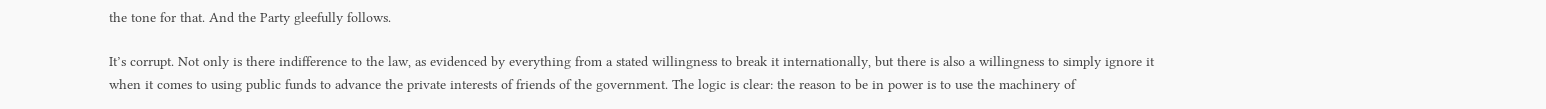the tone for that. And the Party gleefully follows.

It’s corrupt. Not only is there indifference to the law, as evidenced by everything from a stated willingness to break it internationally, but there is also a willingness to simply ignore it when it comes to using public funds to advance the private interests of friends of the government. The logic is clear: the reason to be in power is to use the machinery of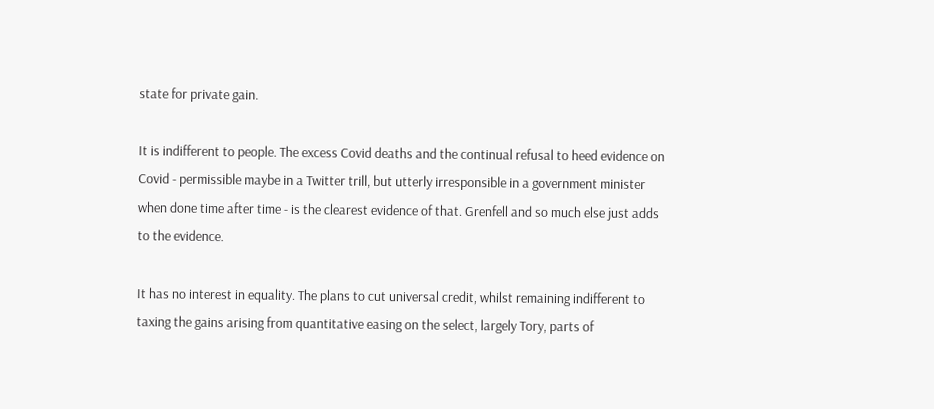state for private gain.

It is indifferent to people. The excess Covid deaths and the continual refusal to heed evidence on Covid - permissible maybe in a Twitter trill, but utterly irresponsible in a government minister when done time after time - is the clearest evidence of that. Grenfell and so much else just adds to the evidence.

It has no interest in equality. The plans to cut universal credit, whilst remaining indifferent to taxing the gains arising from quantitative easing on the select, largely Tory, parts of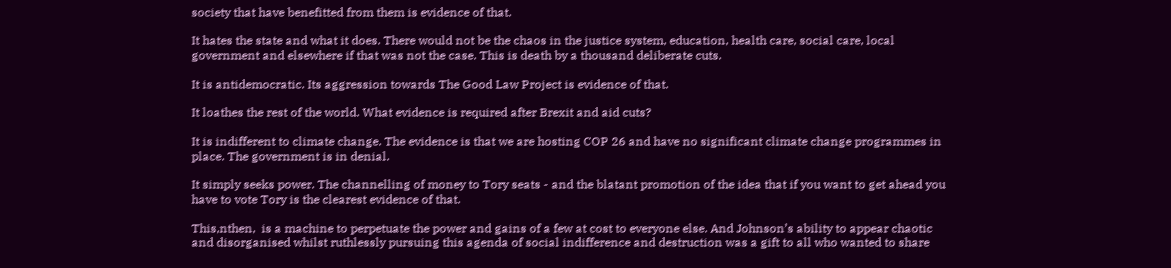society that have benefitted from them is evidence of that.

It hates the state and what it does. There would not be the chaos in the justice system, education, health care, social care, local government and elsewhere if that was not the case. This is death by a thousand deliberate cuts.

It is antidemocratic. Its aggression towards The Good Law Project is evidence of that.

It loathes the rest of the world. What evidence is required after Brexit and aid cuts?

It is indifferent to climate change. The evidence is that we are hosting COP 26 and have no significant climate change programmes in place. The government is in denial.

It simply seeks power. The channelling of money to Tory seats - and the blatant promotion of the idea that if you want to get ahead you have to vote Tory is the clearest evidence of that.

This,nthen,  is a machine to perpetuate the power and gains of a few at cost to everyone else. And Johnson’s ability to appear chaotic and disorganised whilst ruthlessly pursuing this agenda of social indifference and destruction was a gift to all who wanted to share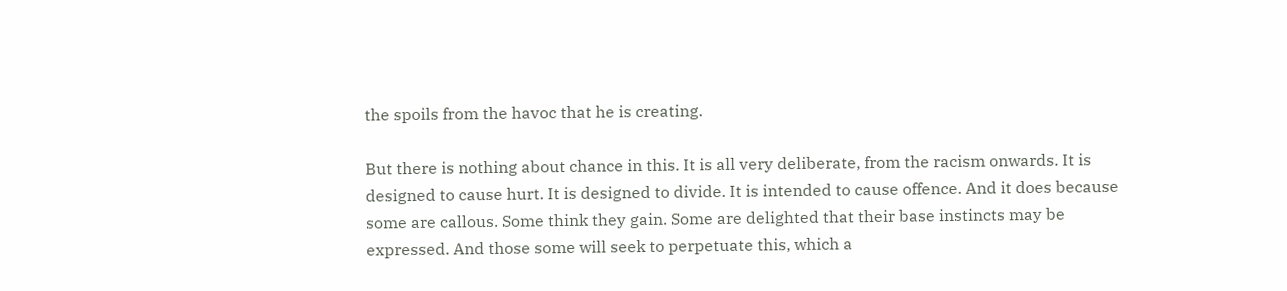the spoils from the havoc that he is creating.

But there is nothing about chance in this. It is all very deliberate, from the racism onwards. It is designed to cause hurt. It is designed to divide. It is intended to cause offence. And it does because some are callous. Some think they gain. Some are delighted that their base instincts may be expressed. And those some will seek to perpetuate this, which a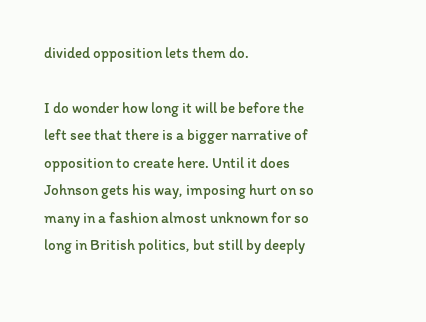divided opposition lets them do.

I do wonder how long it will be before the left see that there is a bigger narrative of opposition to create here. Until it does Johnson gets his way, imposing hurt on so many in a fashion almost unknown for so long in British politics, but still by deeply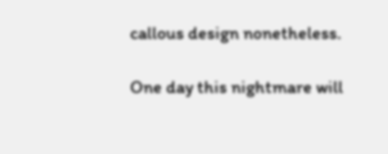callous design nonetheless.

One day this nightmare will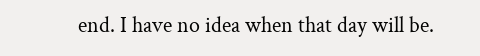end. I have no idea when that day will be.